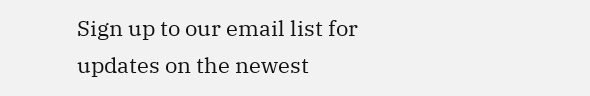Sign up to our email list for updates on the newest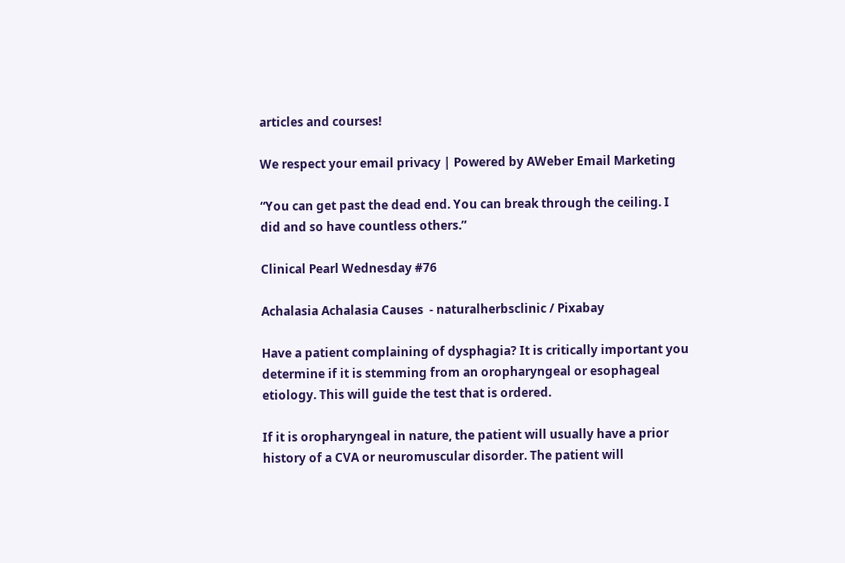articles and courses!

We respect your email privacy | Powered by AWeber Email Marketing

“You can get past the dead end. You can break through the ceiling. I did and so have countless others.”

Clinical Pearl Wednesday #76

Achalasia Achalasia Causes  - naturalherbsclinic / Pixabay

Have a patient complaining of dysphagia? It is critically important you determine if it is stemming from an oropharyngeal or esophageal etiology. This will guide the test that is ordered.

If it is oropharyngeal in nature, the patient will usually have a prior history of a CVA or neuromuscular disorder. The patient will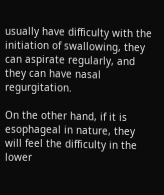usually have difficulty with the initiation of swallowing, they can aspirate regularly, and they can have nasal regurgitation.

On the other hand, if it is esophageal in nature, they will feel the difficulty in the lower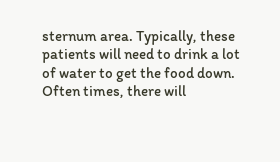sternum area. Typically, these patients will need to drink a lot of water to get the food down. Often times, there will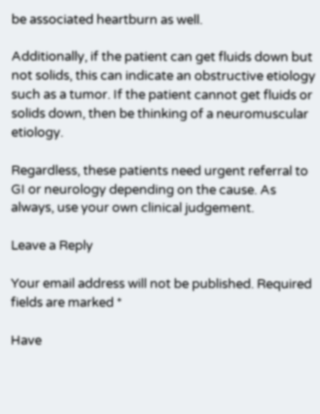be associated heartburn as well.

Additionally, if the patient can get fluids down but not solids, this can indicate an obstructive etiology such as a tumor. If the patient cannot get fluids or solids down, then be thinking of a neuromuscular etiology.

Regardless, these patients need urgent referral to GI or neurology depending on the cause. As always, use your own clinical judgement.

Leave a Reply

Your email address will not be published. Required fields are marked *

Have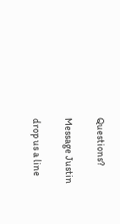Questions?

Message Justin

drop us a line